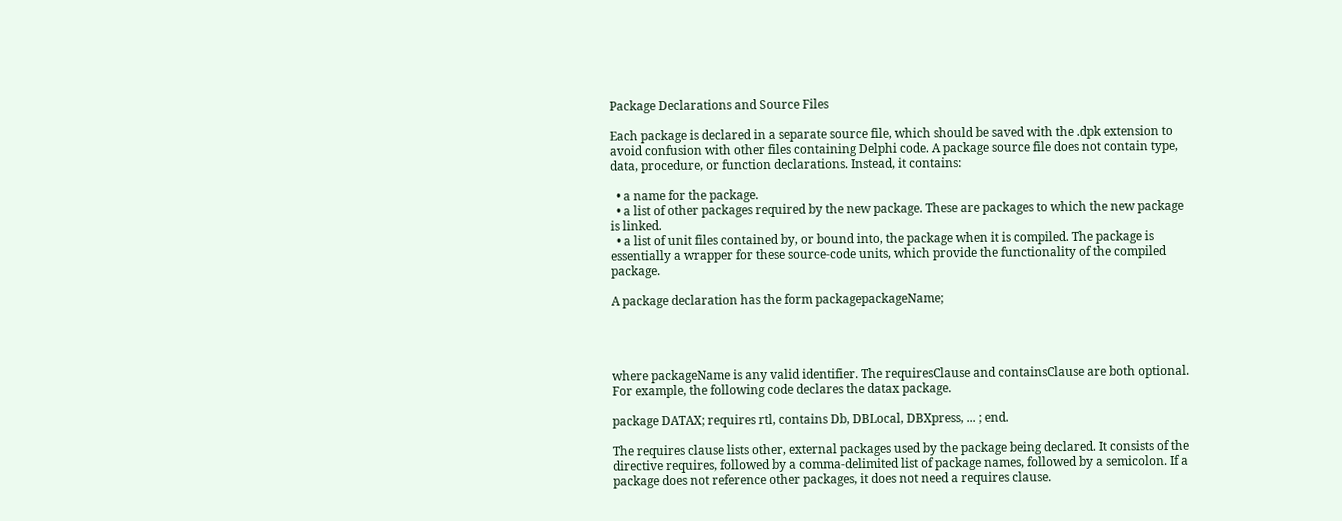Package Declarations and Source Files

Each package is declared in a separate source file, which should be saved with the .dpk extension to avoid confusion with other files containing Delphi code. A package source file does not contain type, data, procedure, or function declarations. Instead, it contains:

  • a name for the package.
  • a list of other packages required by the new package. These are packages to which the new package is linked.
  • a list of unit files contained by, or bound into, the package when it is compiled. The package is essentially a wrapper for these source-code units, which provide the functionality of the compiled package.

A package declaration has the form packagepackageName;




where packageName is any valid identifier. The requiresClause and containsClause are both optional. For example, the following code declares the datax package.

package DATAX; requires rtl, contains Db, DBLocal, DBXpress, ... ; end.

The requires clause lists other, external packages used by the package being declared. It consists of the directive requires, followed by a comma-delimited list of package names, followed by a semicolon. If a package does not reference other packages, it does not need a requires clause.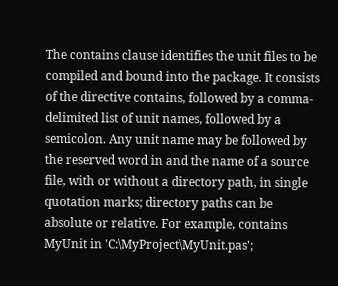The contains clause identifies the unit files to be compiled and bound into the package. It consists of the directive contains, followed by a comma-delimited list of unit names, followed by a semicolon. Any unit name may be followed by the reserved word in and the name of a source file, with or without a directory path, in single quotation marks; directory paths can be absolute or relative. For example, contains MyUnit in 'C:\MyProject\MyUnit.pas';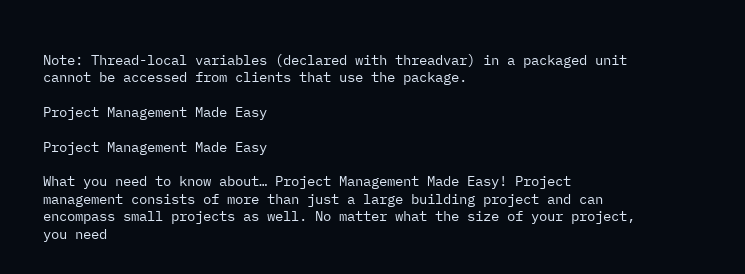Note: Thread-local variables (declared with threadvar) in a packaged unit cannot be accessed from clients that use the package.

Project Management Made Easy

Project Management Made Easy

What you need to know about… Project Management Made Easy! Project management consists of more than just a large building project and can encompass small projects as well. No matter what the size of your project, you need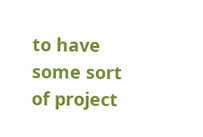to have some sort of project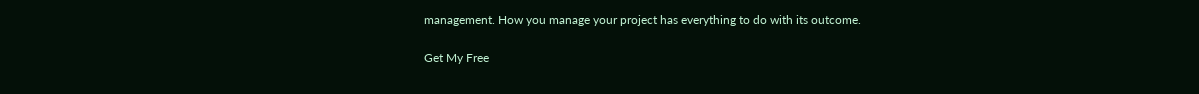management. How you manage your project has everything to do with its outcome.

Get My Free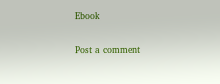Ebook

Post a comment